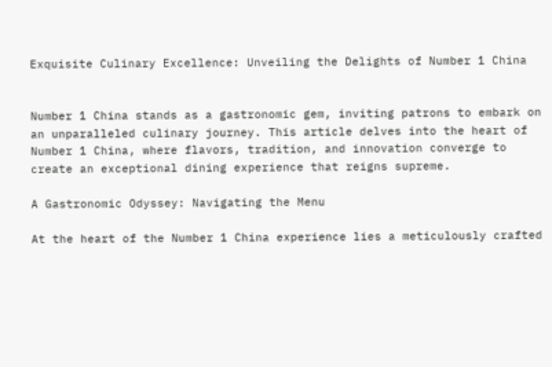Exquisite Culinary Excellence: Unveiling the Delights of Number 1 China


Number 1 China stands as a gastronomic gem, inviting patrons to embark on an unparalleled culinary journey. This article delves into the heart of Number 1 China, where flavors, tradition, and innovation converge to create an exceptional dining experience that reigns supreme.

A Gastronomic Odyssey: Navigating the Menu

At the heart of the Number 1 China experience lies a meticulously crafted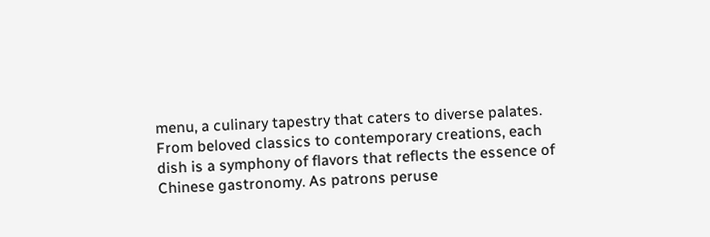menu, a culinary tapestry that caters to diverse palates. From beloved classics to contemporary creations, each dish is a symphony of flavors that reflects the essence of Chinese gastronomy. As patrons peruse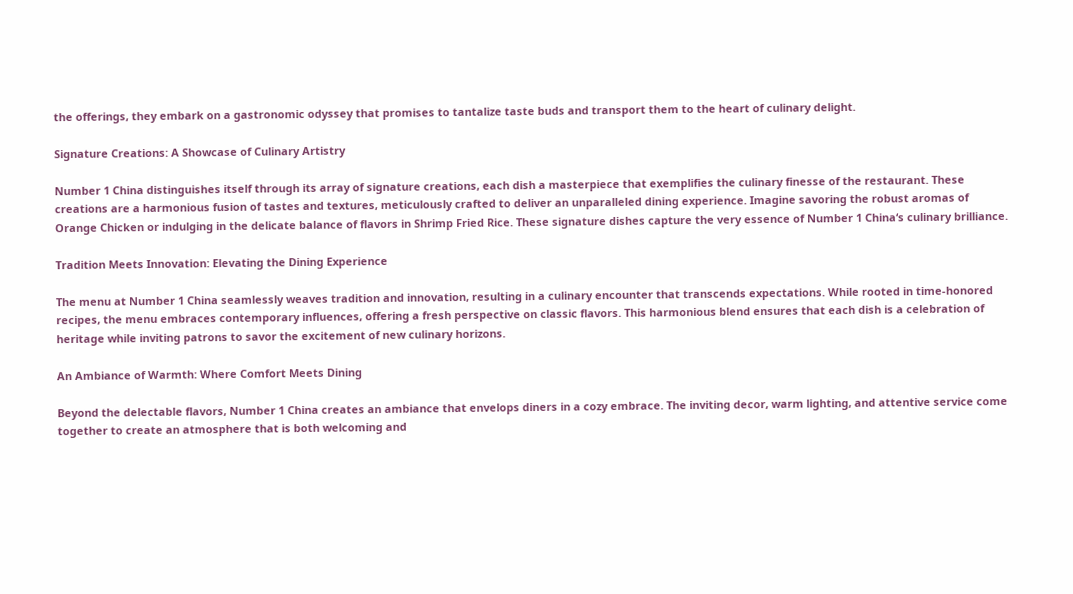the offerings, they embark on a gastronomic odyssey that promises to tantalize taste buds and transport them to the heart of culinary delight.

Signature Creations: A Showcase of Culinary Artistry

Number 1 China distinguishes itself through its array of signature creations, each dish a masterpiece that exemplifies the culinary finesse of the restaurant. These creations are a harmonious fusion of tastes and textures, meticulously crafted to deliver an unparalleled dining experience. Imagine savoring the robust aromas of Orange Chicken or indulging in the delicate balance of flavors in Shrimp Fried Rice. These signature dishes capture the very essence of Number 1 China‘s culinary brilliance.

Tradition Meets Innovation: Elevating the Dining Experience

The menu at Number 1 China seamlessly weaves tradition and innovation, resulting in a culinary encounter that transcends expectations. While rooted in time-honored recipes, the menu embraces contemporary influences, offering a fresh perspective on classic flavors. This harmonious blend ensures that each dish is a celebration of heritage while inviting patrons to savor the excitement of new culinary horizons.

An Ambiance of Warmth: Where Comfort Meets Dining

Beyond the delectable flavors, Number 1 China creates an ambiance that envelops diners in a cozy embrace. The inviting decor, warm lighting, and attentive service come together to create an atmosphere that is both welcoming and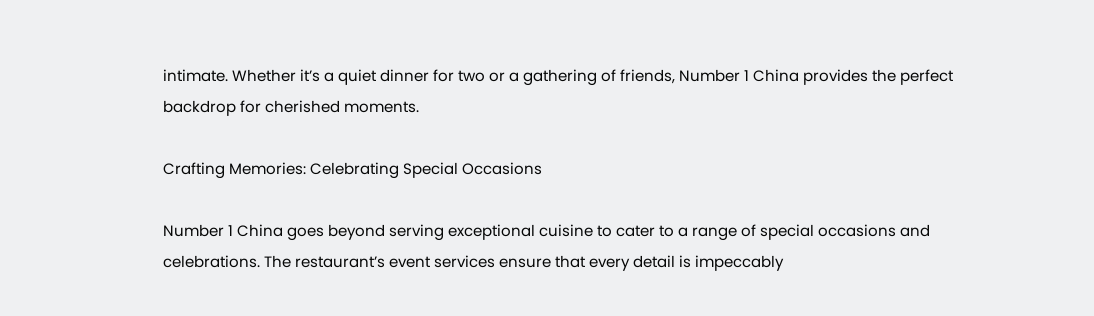intimate. Whether it’s a quiet dinner for two or a gathering of friends, Number 1 China provides the perfect backdrop for cherished moments.

Crafting Memories: Celebrating Special Occasions

Number 1 China goes beyond serving exceptional cuisine to cater to a range of special occasions and celebrations. The restaurant’s event services ensure that every detail is impeccably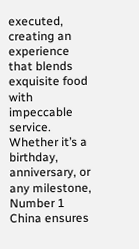executed, creating an experience that blends exquisite food with impeccable service. Whether it’s a birthday, anniversary, or any milestone, Number 1 China ensures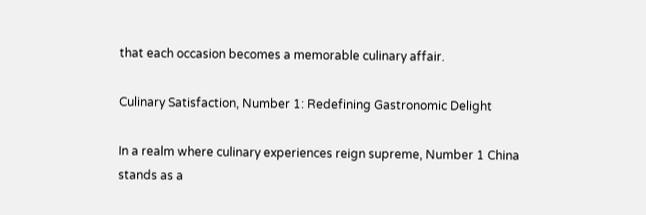that each occasion becomes a memorable culinary affair.

Culinary Satisfaction, Number 1: Redefining Gastronomic Delight

In a realm where culinary experiences reign supreme, Number 1 China stands as a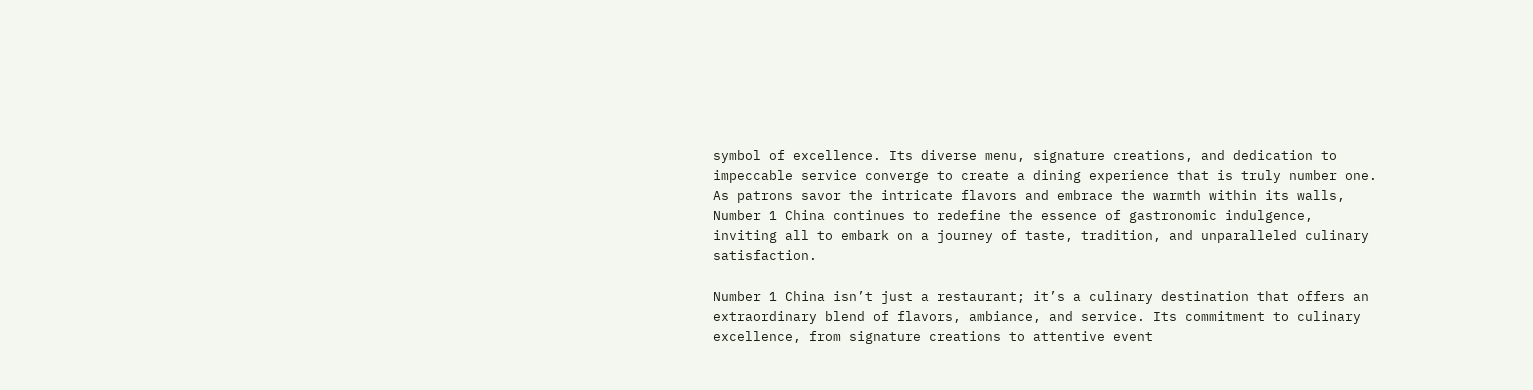symbol of excellence. Its diverse menu, signature creations, and dedication to impeccable service converge to create a dining experience that is truly number one. As patrons savor the intricate flavors and embrace the warmth within its walls, Number 1 China continues to redefine the essence of gastronomic indulgence, inviting all to embark on a journey of taste, tradition, and unparalleled culinary satisfaction.

Number 1 China isn’t just a restaurant; it’s a culinary destination that offers an extraordinary blend of flavors, ambiance, and service. Its commitment to culinary excellence, from signature creations to attentive event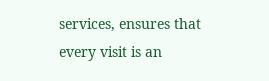services, ensures that every visit is an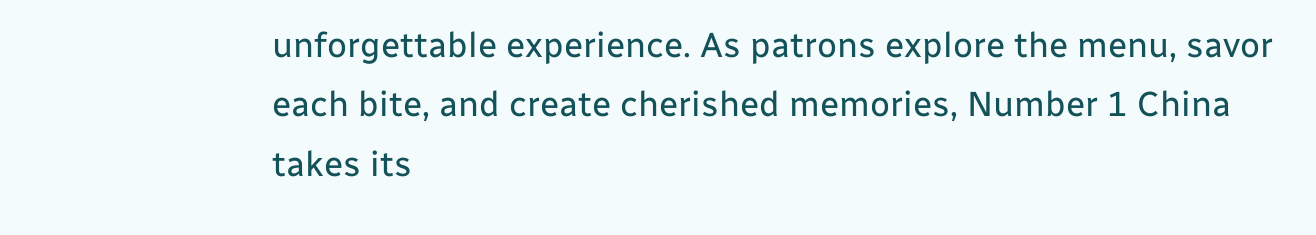unforgettable experience. As patrons explore the menu, savor each bite, and create cherished memories, Number 1 China takes its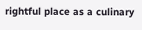rightful place as a culinary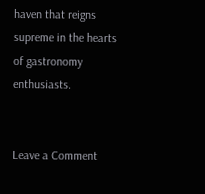haven that reigns supreme in the hearts of gastronomy enthusiasts.


Leave a Comment